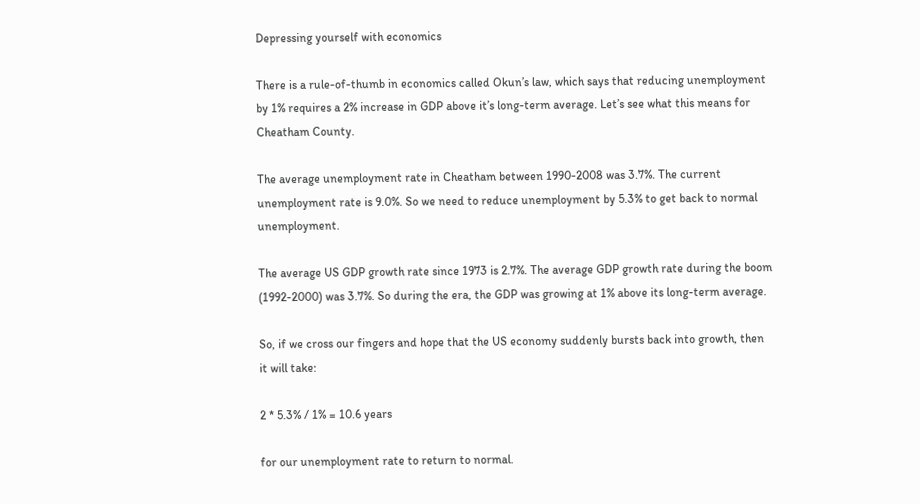Depressing yourself with economics

There is a rule-of-thumb in economics called Okun’s law, which says that reducing unemployment by 1% requires a 2% increase in GDP above it’s long-term average. Let’s see what this means for Cheatham County.

The average unemployment rate in Cheatham between 1990-2008 was 3.7%. The current unemployment rate is 9.0%. So we need to reduce unemployment by 5.3% to get back to normal unemployment.

The average US GDP growth rate since 1973 is 2.7%. The average GDP growth rate during the boom (1992-2000) was 3.7%. So during the era, the GDP was growing at 1% above its long-term average.

So, if we cross our fingers and hope that the US economy suddenly bursts back into growth, then it will take:

2 * 5.3% / 1% = 10.6 years

for our unemployment rate to return to normal.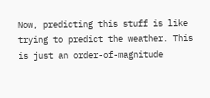Now, predicting this stuff is like trying to predict the weather. This is just an order-of-magnitude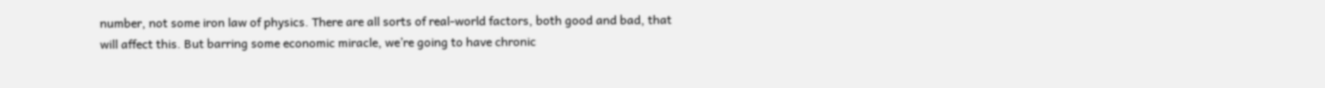number, not some iron law of physics. There are all sorts of real-world factors, both good and bad, that will affect this. But barring some economic miracle, we’re going to have chronic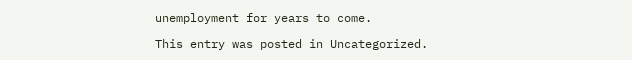unemployment for years to come.

This entry was posted in Uncategorized.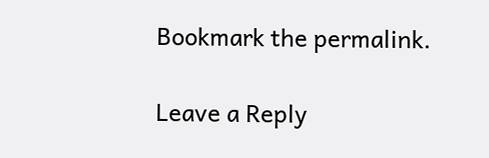Bookmark the permalink.

Leave a Reply